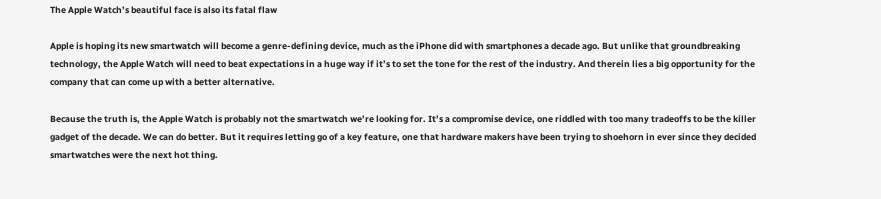The Apple Watch’s beautiful face is also its fatal flaw

Apple is hoping its new smartwatch will become a genre-defining device, much as the iPhone did with smartphones a decade ago. But unlike that groundbreaking technology, the Apple Watch will need to beat expectations in a huge way if it’s to set the tone for the rest of the industry. And therein lies a big opportunity for the company that can come up with a better alternative.

Because the truth is, the Apple Watch is probably not the smartwatch we’re looking for. It’s a compromise device, one riddled with too many tradeoffs to be the killer gadget of the decade. We can do better. But it requires letting go of a key feature, one that hardware makers have been trying to shoehorn in ever since they decided smartwatches were the next hot thing.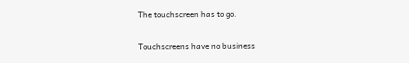The touchscreen has to go.

Touchscreens have no business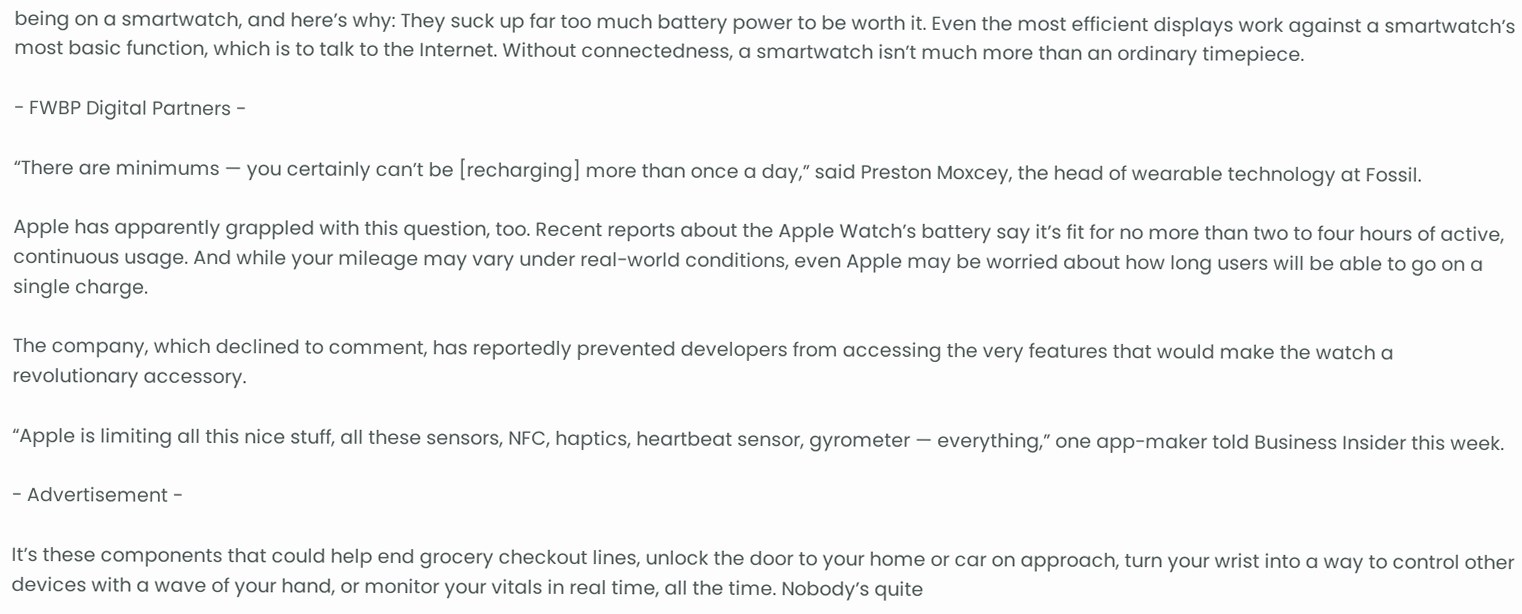being on a smartwatch, and here’s why: They suck up far too much battery power to be worth it. Even the most efficient displays work against a smartwatch’s most basic function, which is to talk to the Internet. Without connectedness, a smartwatch isn’t much more than an ordinary timepiece.

- FWBP Digital Partners -

“There are minimums — you certainly can’t be [recharging] more than once a day,” said Preston Moxcey, the head of wearable technology at Fossil.

Apple has apparently grappled with this question, too. Recent reports about the Apple Watch’s battery say it’s fit for no more than two to four hours of active, continuous usage. And while your mileage may vary under real-world conditions, even Apple may be worried about how long users will be able to go on a single charge.

The company, which declined to comment, has reportedly prevented developers from accessing the very features that would make the watch a revolutionary accessory.

“Apple is limiting all this nice stuff, all these sensors, NFC, haptics, heartbeat sensor, gyrometer — everything,” one app-maker told Business Insider this week.

- Advertisement -

It’s these components that could help end grocery checkout lines, unlock the door to your home or car on approach, turn your wrist into a way to control other devices with a wave of your hand, or monitor your vitals in real time, all the time. Nobody’s quite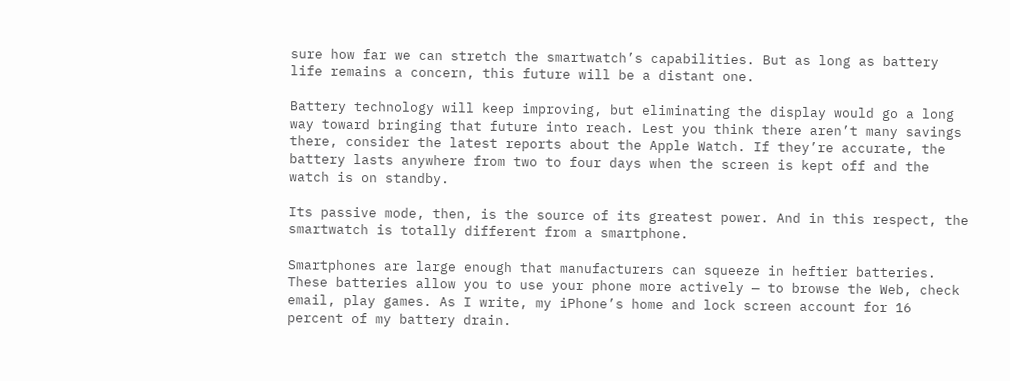sure how far we can stretch the smartwatch’s capabilities. But as long as battery life remains a concern, this future will be a distant one.

Battery technology will keep improving, but eliminating the display would go a long way toward bringing that future into reach. Lest you think there aren’t many savings there, consider the latest reports about the Apple Watch. If they’re accurate, the battery lasts anywhere from two to four days when the screen is kept off and the watch is on standby.

Its passive mode, then, is the source of its greatest power. And in this respect, the smartwatch is totally different from a smartphone.

Smartphones are large enough that manufacturers can squeeze in heftier batteries. These batteries allow you to use your phone more actively — to browse the Web, check email, play games. As I write, my iPhone’s home and lock screen account for 16 percent of my battery drain.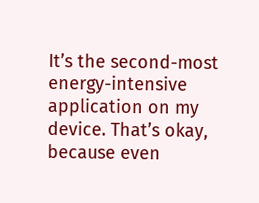It’s the second-most energy-intensive application on my device. That’s okay, because even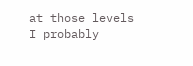at those levels I probably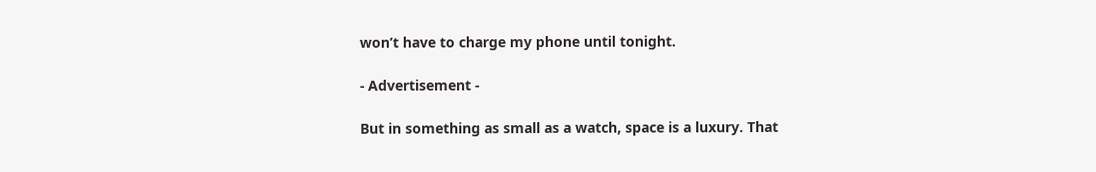won’t have to charge my phone until tonight.

- Advertisement -

But in something as small as a watch, space is a luxury. That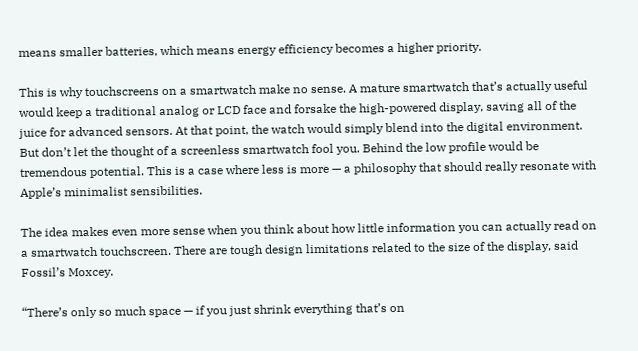means smaller batteries, which means energy efficiency becomes a higher priority.

This is why touchscreens on a smartwatch make no sense. A mature smartwatch that’s actually useful would keep a traditional analog or LCD face and forsake the high-powered display, saving all of the juice for advanced sensors. At that point, the watch would simply blend into the digital environment. But don’t let the thought of a screenless smartwatch fool you. Behind the low profile would be tremendous potential. This is a case where less is more — a philosophy that should really resonate with Apple’s minimalist sensibilities.

The idea makes even more sense when you think about how little information you can actually read on a smartwatch touchscreen. There are tough design limitations related to the size of the display, said Fossil’s Moxcey.

“There’s only so much space — if you just shrink everything that’s on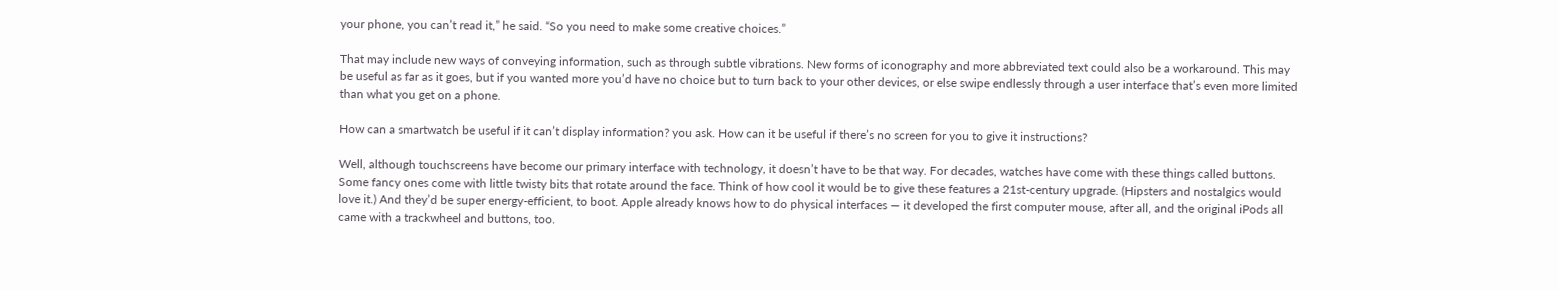your phone, you can’t read it,” he said. “So you need to make some creative choices.”

That may include new ways of conveying information, such as through subtle vibrations. New forms of iconography and more abbreviated text could also be a workaround. This may be useful as far as it goes, but if you wanted more you’d have no choice but to turn back to your other devices, or else swipe endlessly through a user interface that’s even more limited than what you get on a phone.

How can a smartwatch be useful if it can’t display information? you ask. How can it be useful if there’s no screen for you to give it instructions?

Well, although touchscreens have become our primary interface with technology, it doesn’t have to be that way. For decades, watches have come with these things called buttons. Some fancy ones come with little twisty bits that rotate around the face. Think of how cool it would be to give these features a 21st-century upgrade. (Hipsters and nostalgics would love it.) And they’d be super energy-efficient, to boot. Apple already knows how to do physical interfaces — it developed the first computer mouse, after all, and the original iPods all came with a trackwheel and buttons, too.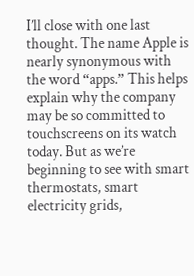I’ll close with one last thought. The name Apple is nearly synonymous with the word “apps.” This helps explain why the company may be so committed to touchscreens on its watch today. But as we’re beginning to see with smart thermostats, smart electricity grids,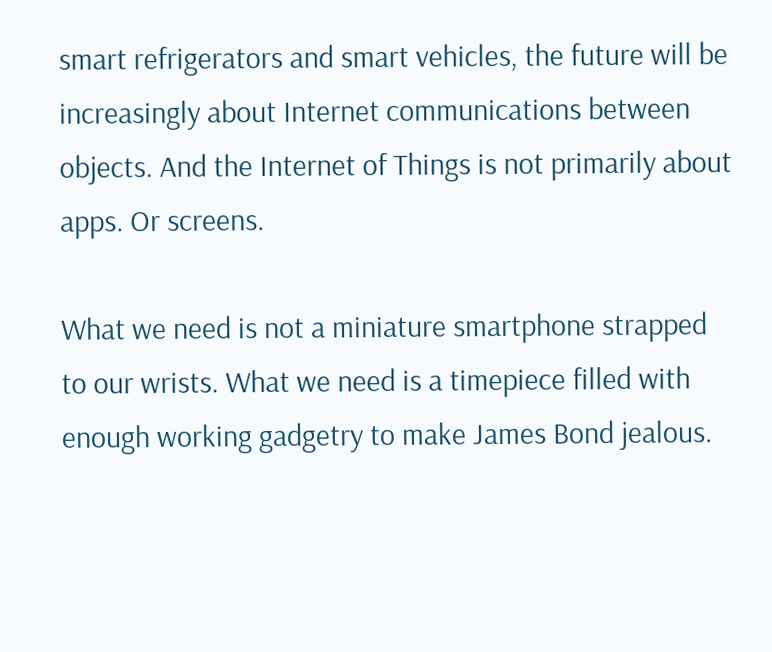smart refrigerators and smart vehicles, the future will be increasingly about Internet communications between objects. And the Internet of Things is not primarily about apps. Or screens.

What we need is not a miniature smartphone strapped to our wrists. What we need is a timepiece filled with enough working gadgetry to make James Bond jealous.